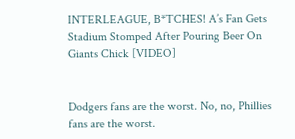INTERLEAGUE, B*TCHES! A’s Fan Gets Stadium Stomped After Pouring Beer On Giants Chick [VIDEO]


Dodgers fans are the worst. No, no, Phillies fans are the worst.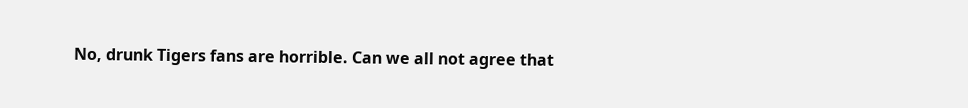No, drunk Tigers fans are horrible. Can we all not agree that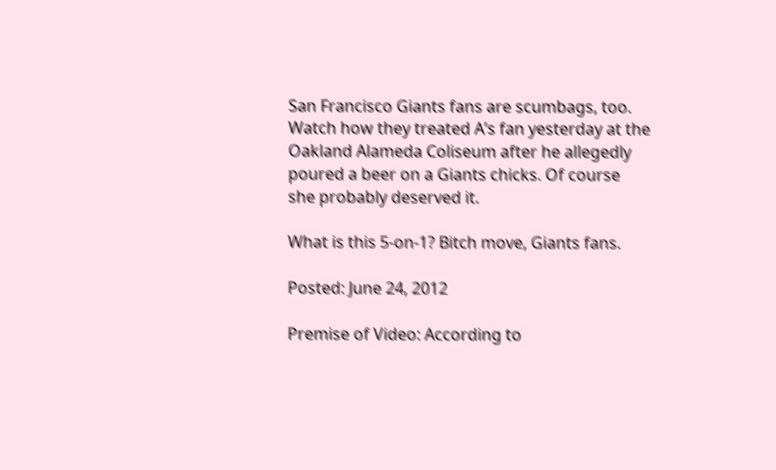San Francisco Giants fans are scumbags, too. Watch how they treated A’s fan yesterday at the Oakland Alameda Coliseum after he allegedly poured a beer on a Giants chicks. Of course she probably deserved it.

What is this 5-on-1? Bitch move, Giants fans.

Posted: June 24, 2012

Premise of Video: According to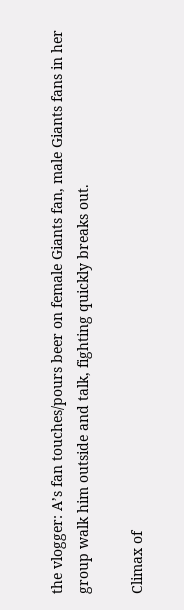the vlogger: A’s fan touches/pours beer on female Giants fan, male Giants fans in her group walk him outside and talk, fighting quickly breaks out.

Climax of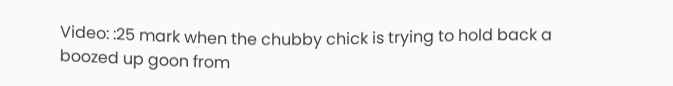Video: :25 mark when the chubby chick is trying to hold back a boozed up goon from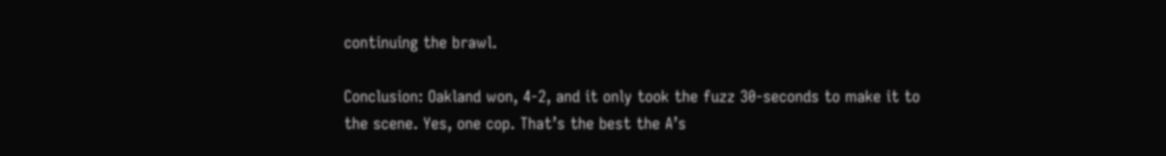continuing the brawl.

Conclusion: Oakland won, 4-2, and it only took the fuzz 30-seconds to make it to the scene. Yes, one cop. That’s the best the A’s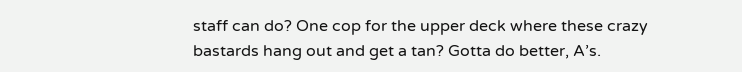staff can do? One cop for the upper deck where these crazy bastards hang out and get a tan? Gotta do better, A’s.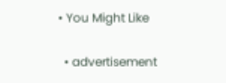• You Might Like

  • advertisement